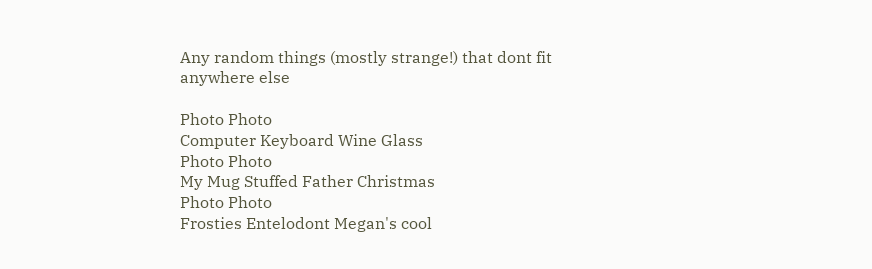Any random things (mostly strange!) that dont fit anywhere else

Photo Photo
Computer Keyboard Wine Glass
Photo Photo
My Mug Stuffed Father Christmas
Photo Photo
Frosties Entelodont Megan's cool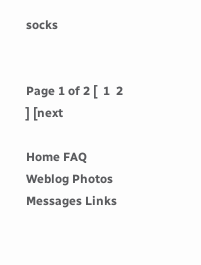socks


Page 1 of 2 [  1  2  ] [next

Home FAQ Weblog Photos Messages Links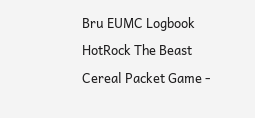Bru EUMC Logbook HotRock The Beast
Cereal Packet Game -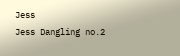Jess
Jess Dangling no.2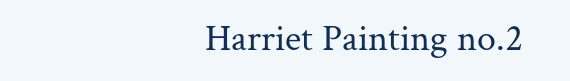Harriet Painting no.2